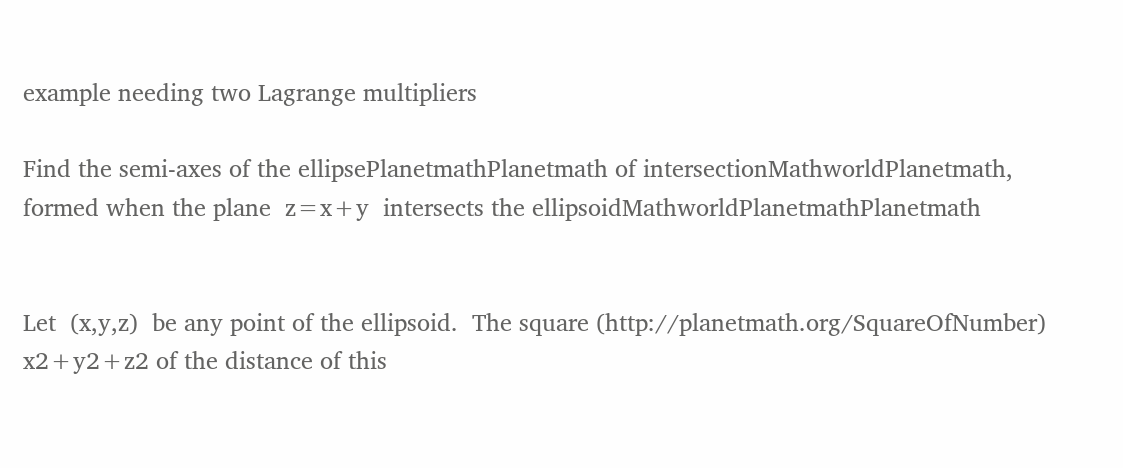example needing two Lagrange multipliers

Find the semi-axes of the ellipsePlanetmathPlanetmath of intersectionMathworldPlanetmath, formed when the plane  z=x+y  intersects the ellipsoidMathworldPlanetmathPlanetmath


Let  (x,y,z)  be any point of the ellipsoid.  The square (http://planetmath.org/SquareOfNumber) x2+y2+z2 of the distance of this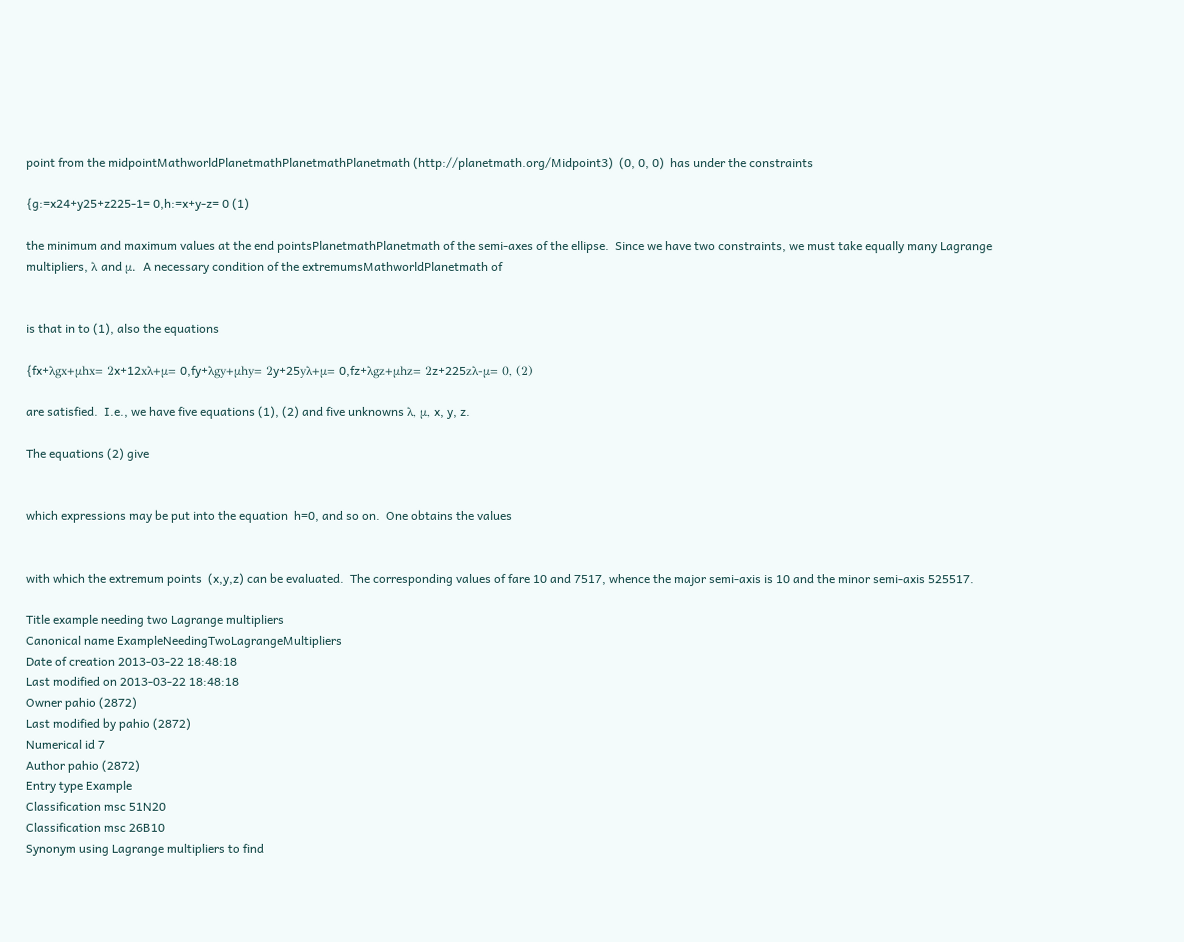point from the midpointMathworldPlanetmathPlanetmathPlanetmath (http://planetmath.org/Midpoint3)  (0, 0, 0)  has under the constraints

{g:=x24+y25+z225-1= 0,h:=x+y-z= 0 (1)

the minimum and maximum values at the end pointsPlanetmathPlanetmath of the semi-axes of the ellipse.  Since we have two constraints, we must take equally many Lagrange multipliers, λ and μ.  A necessary condition of the extremumsMathworldPlanetmath of


is that in to (1), also the equations

{fx+λgx+μhx= 2x+12xλ+μ= 0,fy+λgy+μhy= 2y+25yλ+μ= 0,fz+λgz+μhz= 2z+225zλ-μ= 0, (2)

are satisfied.  I.e., we have five equations (1), (2) and five unknowns λ, μ, x, y, z.

The equations (2) give


which expressions may be put into the equation  h=0, and so on.  One obtains the values


with which the extremum points  (x,y,z) can be evaluated.  The corresponding values of fare 10 and 7517, whence the major semi-axis is 10 and the minor semi-axis 525517.

Title example needing two Lagrange multipliers
Canonical name ExampleNeedingTwoLagrangeMultipliers
Date of creation 2013-03-22 18:48:18
Last modified on 2013-03-22 18:48:18
Owner pahio (2872)
Last modified by pahio (2872)
Numerical id 7
Author pahio (2872)
Entry type Example
Classification msc 51N20
Classification msc 26B10
Synonym using Lagrange multipliers to find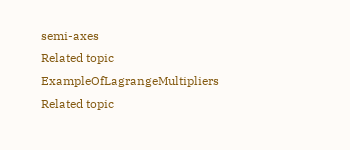semi-axes
Related topic ExampleOfLagrangeMultipliers
Related topic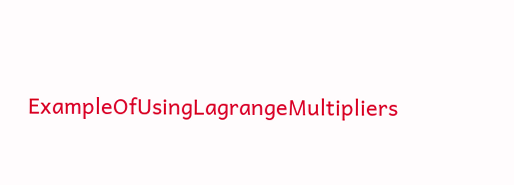ExampleOfUsingLagrangeMultipliers